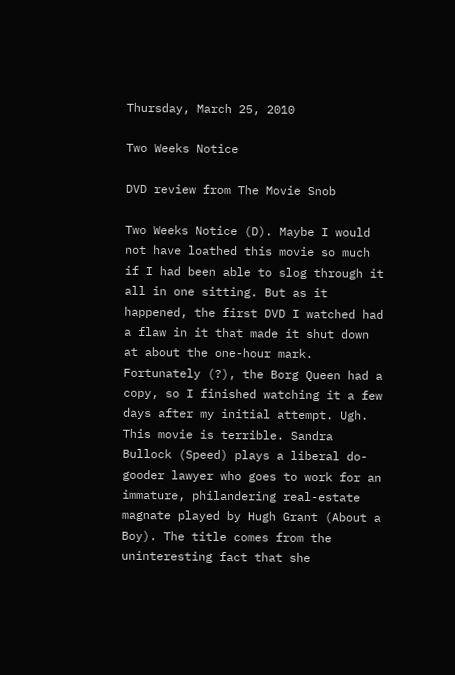Thursday, March 25, 2010

Two Weeks Notice

DVD review from The Movie Snob

Two Weeks Notice (D). Maybe I would not have loathed this movie so much if I had been able to slog through it all in one sitting. But as it happened, the first DVD I watched had a flaw in it that made it shut down at about the one-hour mark. Fortunately (?), the Borg Queen had a copy, so I finished watching it a few days after my initial attempt. Ugh. This movie is terrible. Sandra Bullock (Speed) plays a liberal do-gooder lawyer who goes to work for an immature, philandering real-estate magnate played by Hugh Grant (About a Boy). The title comes from the uninteresting fact that she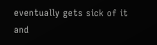eventually gets sick of it and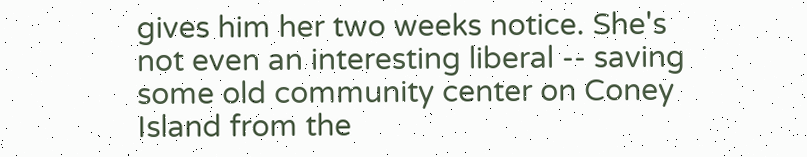gives him her two weeks notice. She's not even an interesting liberal -- saving some old community center on Coney Island from the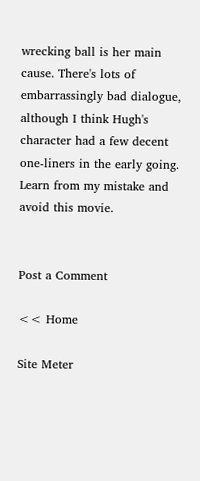wrecking ball is her main cause. There's lots of embarrassingly bad dialogue, although I think Hugh's character had a few decent one-liners in the early going. Learn from my mistake and avoid this movie.


Post a Comment

<< Home

Site Meter